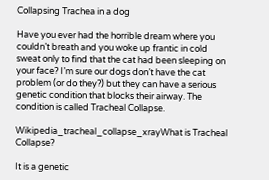Collapsing Trachea in a dog

Have you ever had the horrible dream where you couldn’t breath and you woke up frantic in cold sweat only to find that the cat had been sleeping on your face? I’m sure our dogs don’t have the cat problem (or do they?) but they can have a serious genetic condition that blocks their airway. The condition is called Tracheal Collapse.

Wikipedia_tracheal_collapse_xrayWhat is Tracheal Collapse?

It is a genetic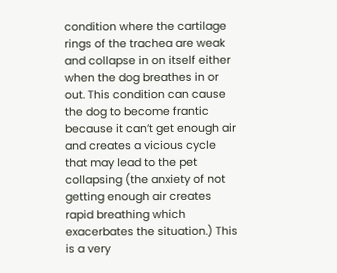condition where the cartilage rings of the trachea are weak and collapse in on itself either when the dog breathes in or out. This condition can cause the dog to become frantic because it can’t get enough air and creates a vicious cycle that may lead to the pet collapsing (the anxiety of not getting enough air creates rapid breathing which exacerbates the situation.) This is a very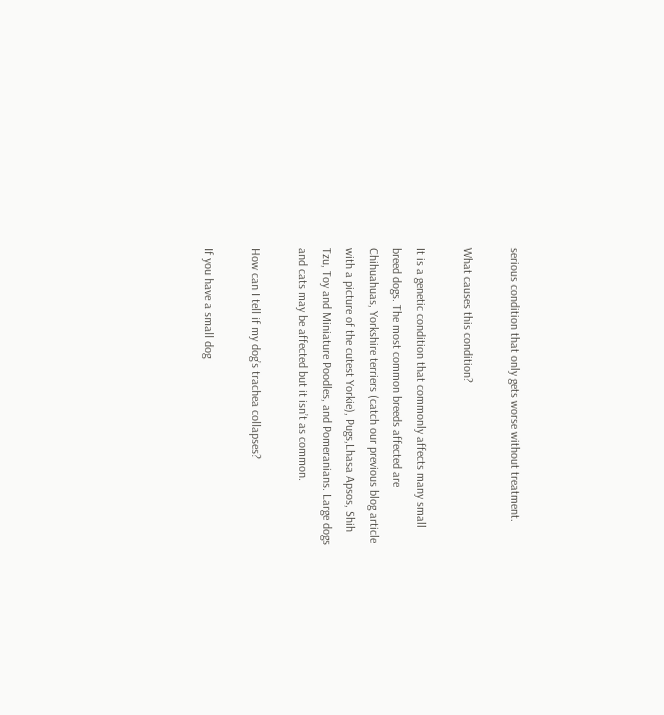serious condition that only gets worse without treatment.

What causes this condition?

It is a genetic condition that commonly affects many small breed dogs. The most common breeds affected are Chihuahuas, Yorkshire terriers (catch our previous blog article with a picture of the cutest Yorkie), Pugs,Lhasa Apsos, Shih Tzu, Toy and Miniature Poodles, and Pomeranians. Large dogs and cats may be affected but it isn’t as common.

How can I tell if my dog’s trachea collapses?

If you have a small dog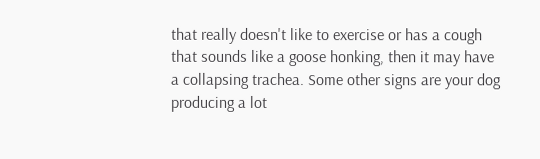that really doesn't like to exercise or has a cough that sounds like a goose honking, then it may have a collapsing trachea. Some other signs are your dog producing a lot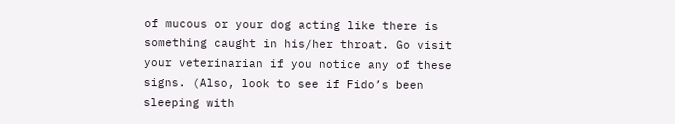of mucous or your dog acting like there is something caught in his/her throat. Go visit your veterinarian if you notice any of these signs. (Also, look to see if Fido’s been sleeping with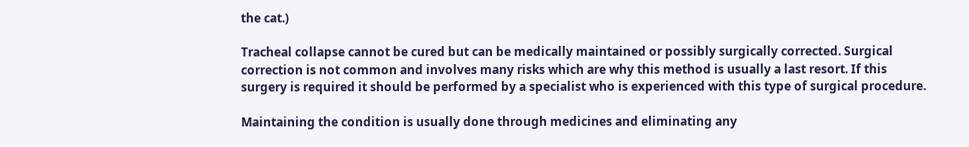the cat.)

Tracheal collapse cannot be cured but can be medically maintained or possibly surgically corrected. Surgical correction is not common and involves many risks which are why this method is usually a last resort. If this surgery is required it should be performed by a specialist who is experienced with this type of surgical procedure.

Maintaining the condition is usually done through medicines and eliminating any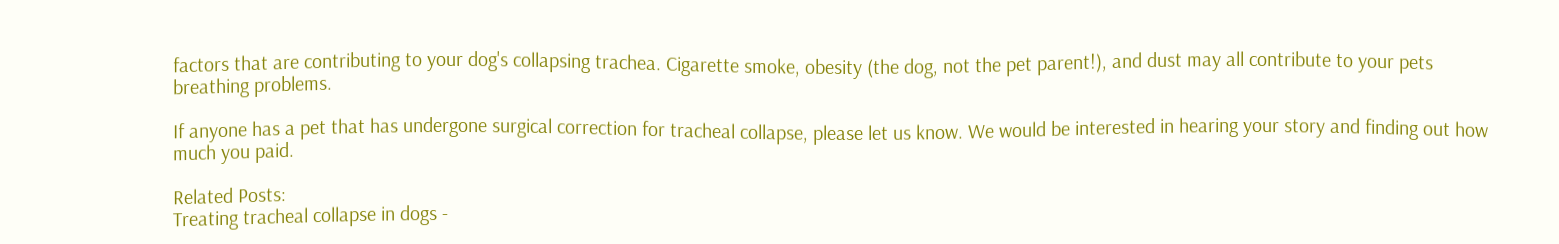factors that are contributing to your dog's collapsing trachea. Cigarette smoke, obesity (the dog, not the pet parent!), and dust may all contribute to your pets breathing problems.

If anyone has a pet that has undergone surgical correction for tracheal collapse, please let us know. We would be interested in hearing your story and finding out how much you paid.

Related Posts:
Treating tracheal collapse in dogs -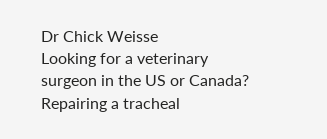Dr Chick Weisse
Looking for a veterinary surgeon in the US or Canada?
Repairing a tracheal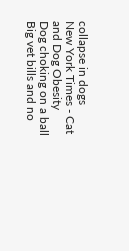collapse in dogs
New York Times - Cat and Dog Obesity
Dog choking on a ball
Big vet bills and no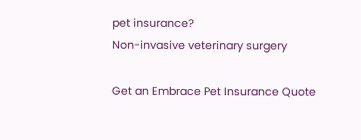pet insurance?
Non-invasive veterinary surgery

Get an Embrace Pet Insurance Quote